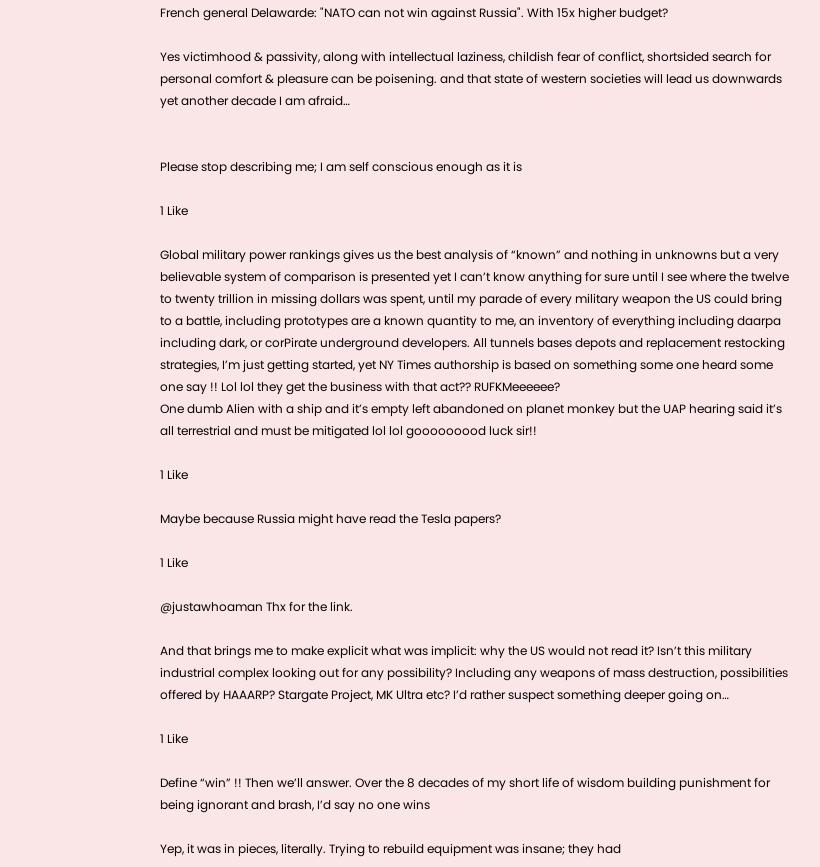French general Delawarde: "NATO can not win against Russia". With 15x higher budget?

Yes victimhood & passivity, along with intellectual laziness, childish fear of conflict, shortsided search for personal comfort & pleasure can be poisening. and that state of western societies will lead us downwards yet another decade I am afraid…


Please stop describing me; I am self conscious enough as it is

1 Like

Global military power rankings gives us the best analysis of “known” and nothing in unknowns but a very believable system of comparison is presented yet I can’t know anything for sure until I see where the twelve to twenty trillion in missing dollars was spent, until my parade of every military weapon the US could bring to a battle, including prototypes are a known quantity to me, an inventory of everything including daarpa including dark, or corPirate underground developers. All tunnels bases depots and replacement restocking strategies, I’m just getting started, yet NY Times authorship is based on something some one heard some one say !! Lol lol they get the business with that act?? RUFKMeeeeee?
One dumb Alien with a ship and it’s empty left abandoned on planet monkey but the UAP hearing said it’s all terrestrial and must be mitigated lol lol gooooooood luck sir!!

1 Like

Maybe because Russia might have read the Tesla papers?

1 Like

@justawhoaman Thx for the link.

And that brings me to make explicit what was implicit: why the US would not read it? Isn’t this military industrial complex looking out for any possibility? Including any weapons of mass destruction, possibilities offered by HAAARP? Stargate Project, MK Ultra etc? I’d rather suspect something deeper going on…

1 Like

Define “win” !! Then we’ll answer. Over the 8 decades of my short life of wisdom building punishment for being ignorant and brash, I’d say no one wins

Yep, it was in pieces, literally. Trying to rebuild equipment was insane; they had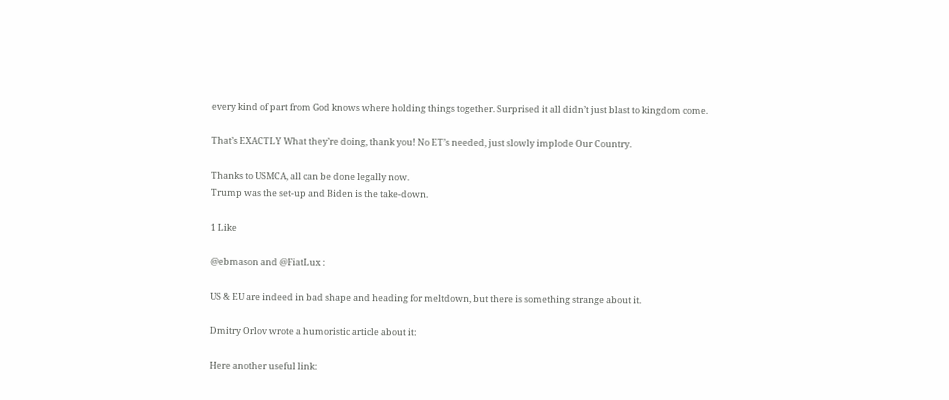every kind of part from God knows where holding things together. Surprised it all didn’t just blast to kingdom come.

That’s EXACTLY What they’re doing, thank you! No ET’s needed, just slowly implode Our Country.

Thanks to USMCA, all can be done legally now.
Trump was the set-up and Biden is the take-down.

1 Like

@ebmason and @FiatLux :

US & EU are indeed in bad shape and heading for meltdown, but there is something strange about it.

Dmitry Orlov wrote a humoristic article about it:

Here another useful link: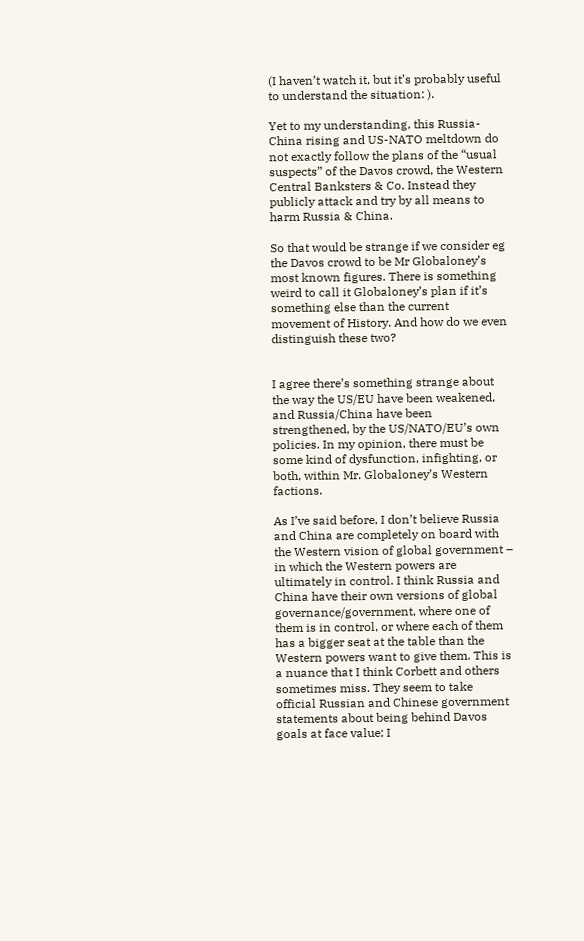(I haven’t watch it, but it’s probably useful to understand the situation: ).

Yet to my understanding, this Russia-China rising and US-NATO meltdown do not exactly follow the plans of the “usual suspects” of the Davos crowd, the Western Central Banksters & Co. Instead they publicly attack and try by all means to harm Russia & China.

So that would be strange if we consider eg the Davos crowd to be Mr Globaloney’s most known figures. There is something weird to call it Globaloney’s plan if it’s something else than the current movement of History. And how do we even distinguish these two?


I agree there’s something strange about the way the US/EU have been weakened, and Russia/China have been strengthened, by the US/NATO/EU’s own policies. In my opinion, there must be some kind of dysfunction, infighting, or both, within Mr. Globaloney’s Western factions.

As I’ve said before, I don’t believe Russia and China are completely on board with the Western vision of global government – in which the Western powers are ultimately in control. I think Russia and China have their own versions of global governance/government, where one of them is in control, or where each of them has a bigger seat at the table than the Western powers want to give them. This is a nuance that I think Corbett and others sometimes miss. They seem to take official Russian and Chinese government statements about being behind Davos goals at face value; I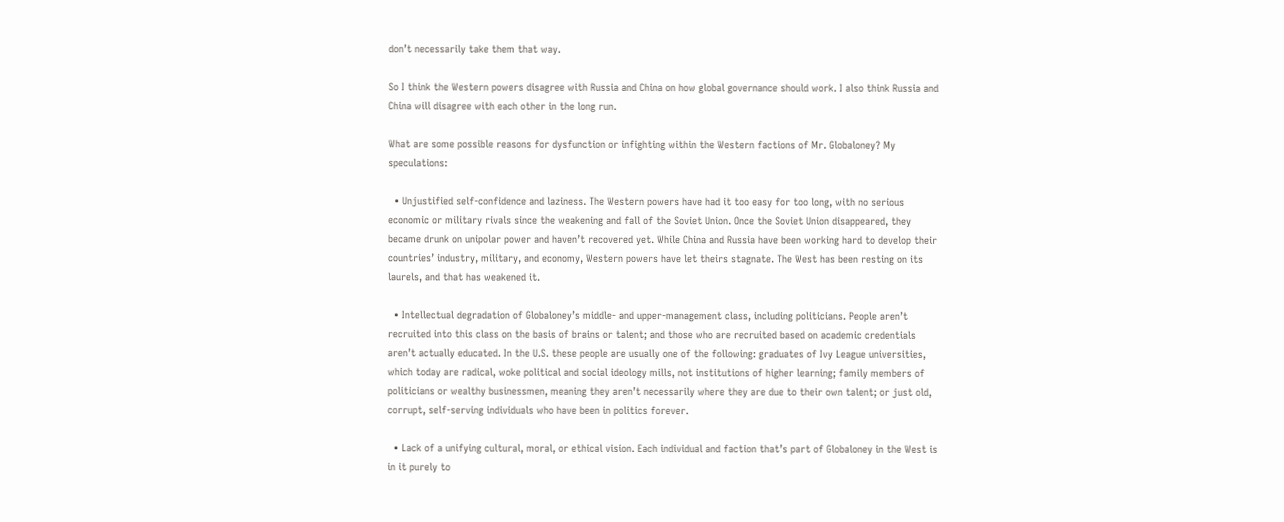don’t necessarily take them that way.

So I think the Western powers disagree with Russia and China on how global governance should work. I also think Russia and China will disagree with each other in the long run.

What are some possible reasons for dysfunction or infighting within the Western factions of Mr. Globaloney? My speculations:

  • Unjustified self-confidence and laziness. The Western powers have had it too easy for too long, with no serious economic or military rivals since the weakening and fall of the Soviet Union. Once the Soviet Union disappeared, they became drunk on unipolar power and haven’t recovered yet. While China and Russia have been working hard to develop their countries’ industry, military, and economy, Western powers have let theirs stagnate. The West has been resting on its laurels, and that has weakened it.

  • Intellectual degradation of Globaloney’s middle- and upper-management class, including politicians. People aren’t recruited into this class on the basis of brains or talent; and those who are recruited based on academic credentials aren’t actually educated. In the U.S. these people are usually one of the following: graduates of Ivy League universities, which today are radical, woke political and social ideology mills, not institutions of higher learning; family members of politicians or wealthy businessmen, meaning they aren’t necessarily where they are due to their own talent; or just old, corrupt, self-serving individuals who have been in politics forever.

  • Lack of a unifying cultural, moral, or ethical vision. Each individual and faction that’s part of Globaloney in the West is in it purely to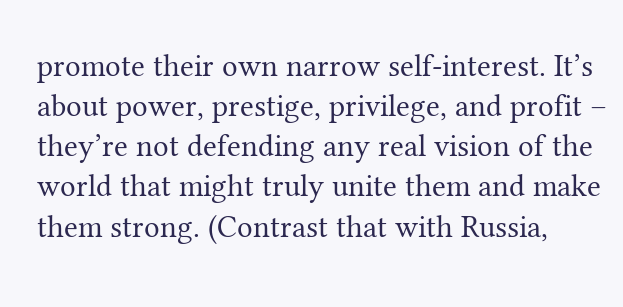promote their own narrow self-interest. It’s about power, prestige, privilege, and profit – they’re not defending any real vision of the world that might truly unite them and make them strong. (Contrast that with Russia,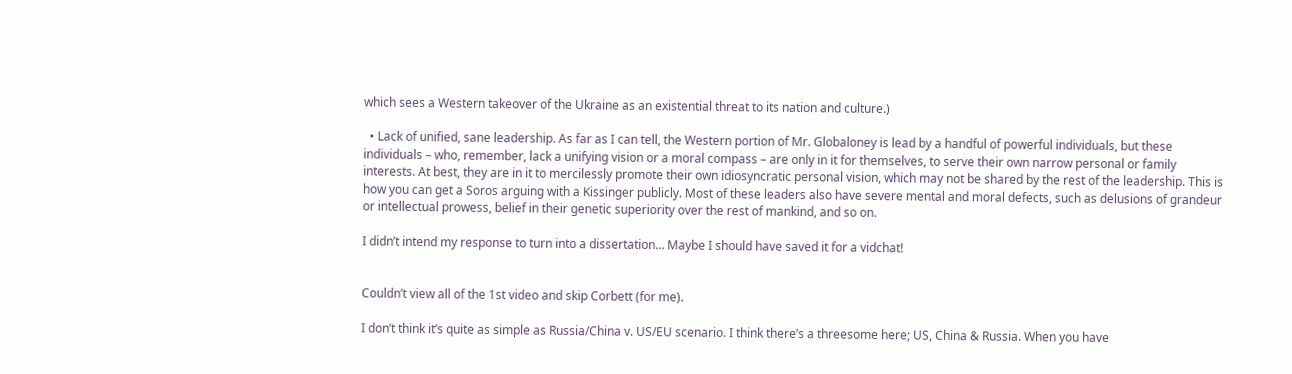which sees a Western takeover of the Ukraine as an existential threat to its nation and culture.)

  • Lack of unified, sane leadership. As far as I can tell, the Western portion of Mr. Globaloney is lead by a handful of powerful individuals, but these individuals – who, remember, lack a unifying vision or a moral compass – are only in it for themselves, to serve their own narrow personal or family interests. At best, they are in it to mercilessly promote their own idiosyncratic personal vision, which may not be shared by the rest of the leadership. This is how you can get a Soros arguing with a Kissinger publicly. Most of these leaders also have severe mental and moral defects, such as delusions of grandeur or intellectual prowess, belief in their genetic superiority over the rest of mankind, and so on.

I didn’t intend my response to turn into a dissertation… Maybe I should have saved it for a vidchat!


Couldn’t view all of the 1st video and skip Corbett (for me).

I don’t think it’s quite as simple as Russia/China v. US/EU scenario. I think there’s a threesome here; US, China & Russia. When you have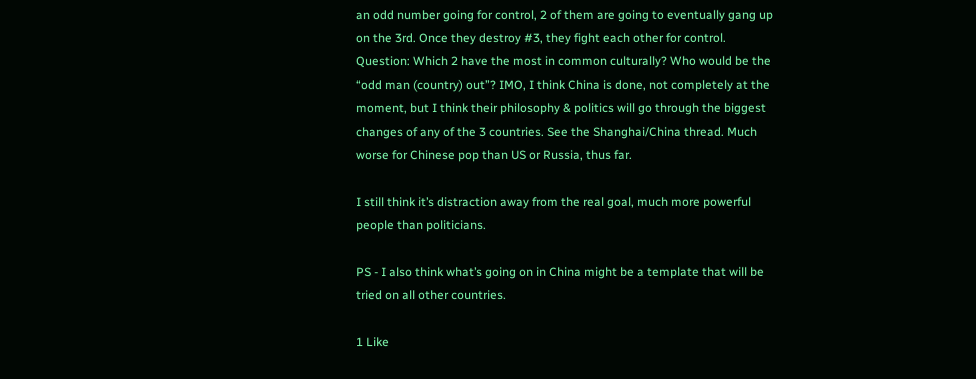an odd number going for control, 2 of them are going to eventually gang up on the 3rd. Once they destroy #3, they fight each other for control. Question: Which 2 have the most in common culturally? Who would be the “odd man (country) out”? IMO, I think China is done, not completely at the moment, but I think their philosophy & politics will go through the biggest changes of any of the 3 countries. See the Shanghai/China thread. Much worse for Chinese pop than US or Russia, thus far.

I still think it’s distraction away from the real goal, much more powerful people than politicians.

PS - I also think what’s going on in China might be a template that will be tried on all other countries.

1 Like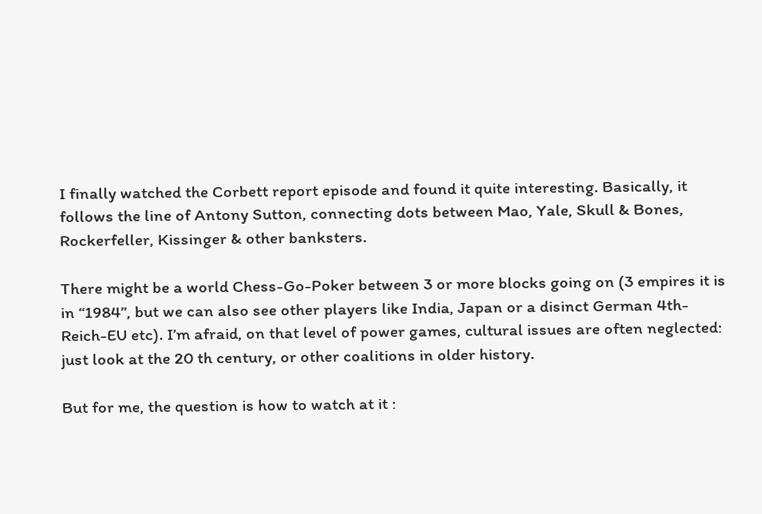I finally watched the Corbett report episode and found it quite interesting. Basically, it follows the line of Antony Sutton, connecting dots between Mao, Yale, Skull & Bones, Rockerfeller, Kissinger & other banksters.

There might be a world Chess-Go-Poker between 3 or more blocks going on (3 empires it is in “1984”, but we can also see other players like India, Japan or a disinct German 4th-Reich-EU etc). I’m afraid, on that level of power games, cultural issues are often neglected: just look at the 20 th century, or other coalitions in older history.

But for me, the question is how to watch at it :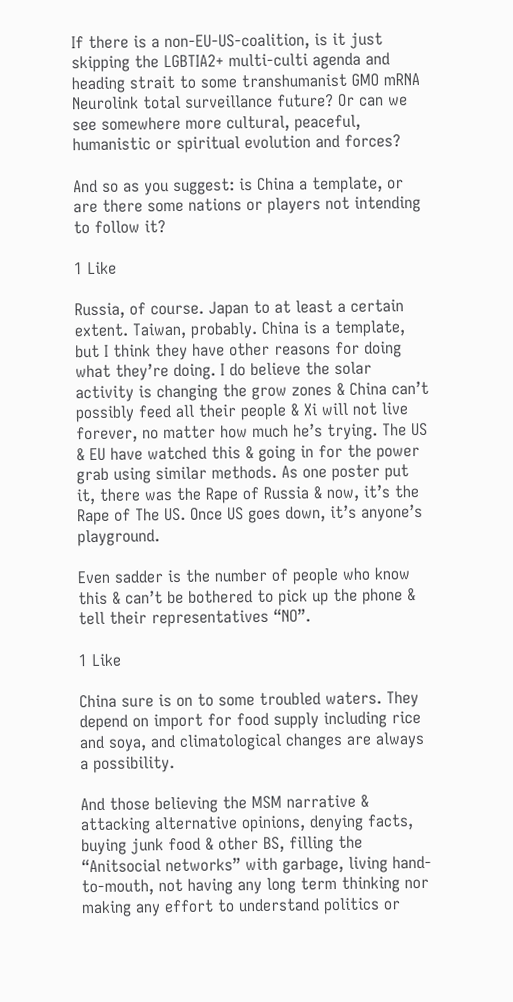If there is a non-EU-US-coalition, is it just skipping the LGBTIA2+ multi-culti agenda and heading strait to some transhumanist GMO mRNA Neurolink total surveillance future? Or can we see somewhere more cultural, peaceful, humanistic or spiritual evolution and forces?

And so as you suggest: is China a template, or are there some nations or players not intending to follow it?

1 Like

Russia, of course. Japan to at least a certain extent. Taiwan, probably. China is a template, but I think they have other reasons for doing what they’re doing. I do believe the solar activity is changing the grow zones & China can’t possibly feed all their people & Xi will not live forever, no matter how much he’s trying. The US & EU have watched this & going in for the power grab using similar methods. As one poster put it, there was the Rape of Russia & now, it’s the Rape of The US. Once US goes down, it’s anyone’s playground.

Even sadder is the number of people who know this & can’t be bothered to pick up the phone & tell their representatives “NO”.

1 Like

China sure is on to some troubled waters. They depend on import for food supply including rice and soya, and climatological changes are always a possibility.

And those believing the MSM narrative & attacking alternative opinions, denying facts, buying junk food & other BS, filling the “Anitsocial networks” with garbage, living hand-to-mouth, not having any long term thinking nor making any effort to understand politics or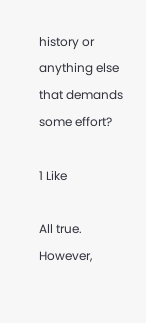history or anything else that demands some effort?

1 Like

All true. However,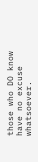those who DO know have no excuse whatsoever.